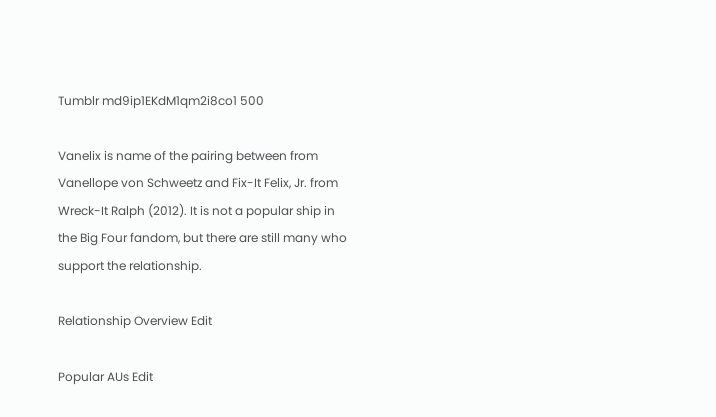Tumblr md9ip1EKdM1qm2i8co1 500

Vanelix is name of the pairing between from Vanellope von Schweetz and Fix-It Felix, Jr. from Wreck-It Ralph (2012). It is not a popular ship in the Big Four fandom, but there are still many who support the relationship.

Relationship Overview Edit

Popular AUs Edit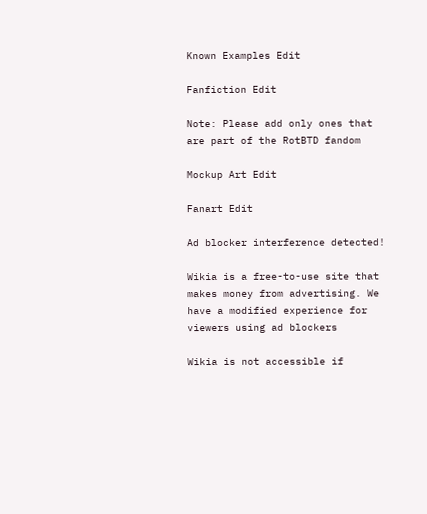Known Examples Edit

Fanfiction Edit

Note: Please add only ones that are part of the RotBTD fandom

Mockup Art Edit

Fanart Edit

Ad blocker interference detected!

Wikia is a free-to-use site that makes money from advertising. We have a modified experience for viewers using ad blockers

Wikia is not accessible if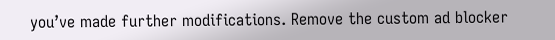you’ve made further modifications. Remove the custom ad blocker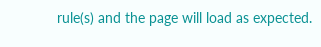rule(s) and the page will load as expected.